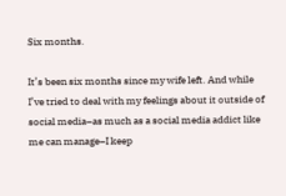Six months.

It’s been six months since my wife left. And while I’ve tried to deal with my feelings about it outside of social media–as much as a social media addict like me can manage–I keep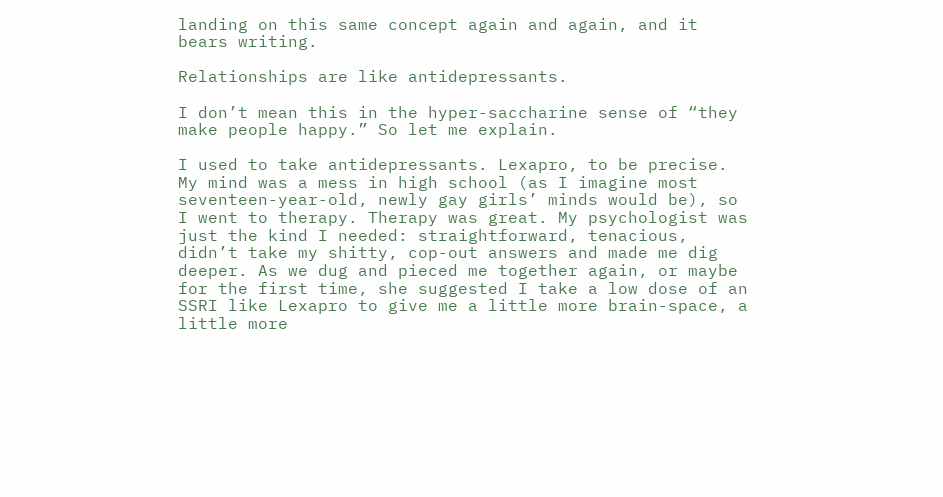landing on this same concept again and again, and it bears writing.

Relationships are like antidepressants.

I don’t mean this in the hyper-saccharine sense of “they make people happy.” So let me explain.

I used to take antidepressants. Lexapro, to be precise. My mind was a mess in high school (as I imagine most seventeen-year-old, newly gay girls’ minds would be), so I went to therapy. Therapy was great. My psychologist was just the kind I needed: straightforward, tenacious, didn’t take my shitty, cop-out answers and made me dig deeper. As we dug and pieced me together again, or maybe for the first time, she suggested I take a low dose of an SSRI like Lexapro to give me a little more brain-space, a little more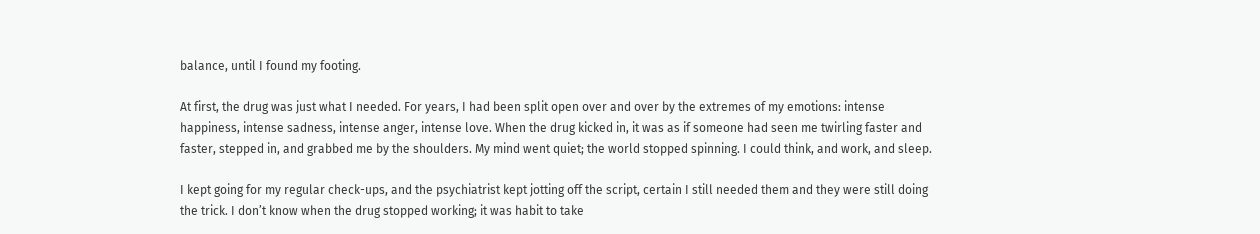balance, until I found my footing.

At first, the drug was just what I needed. For years, I had been split open over and over by the extremes of my emotions: intense happiness, intense sadness, intense anger, intense love. When the drug kicked in, it was as if someone had seen me twirling faster and faster, stepped in, and grabbed me by the shoulders. My mind went quiet; the world stopped spinning. I could think, and work, and sleep.

I kept going for my regular check-ups, and the psychiatrist kept jotting off the script, certain I still needed them and they were still doing the trick. I don’t know when the drug stopped working; it was habit to take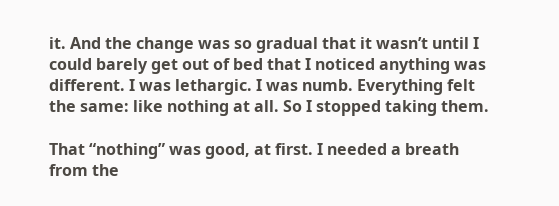it. And the change was so gradual that it wasn’t until I could barely get out of bed that I noticed anything was different. I was lethargic. I was numb. Everything felt the same: like nothing at all. So I stopped taking them.

That “nothing” was good, at first. I needed a breath from the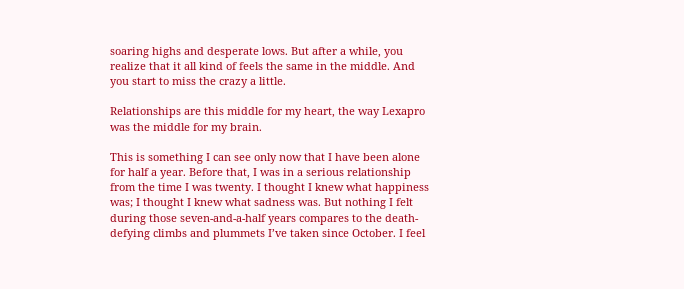soaring highs and desperate lows. But after a while, you realize that it all kind of feels the same in the middle. And you start to miss the crazy a little.

Relationships are this middle for my heart, the way Lexapro was the middle for my brain.

This is something I can see only now that I have been alone for half a year. Before that, I was in a serious relationship from the time I was twenty. I thought I knew what happiness was; I thought I knew what sadness was. But nothing I felt during those seven-and-a-half years compares to the death-defying climbs and plummets I’ve taken since October. I feel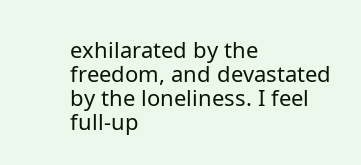exhilarated by the freedom, and devastated by the loneliness. I feel full-up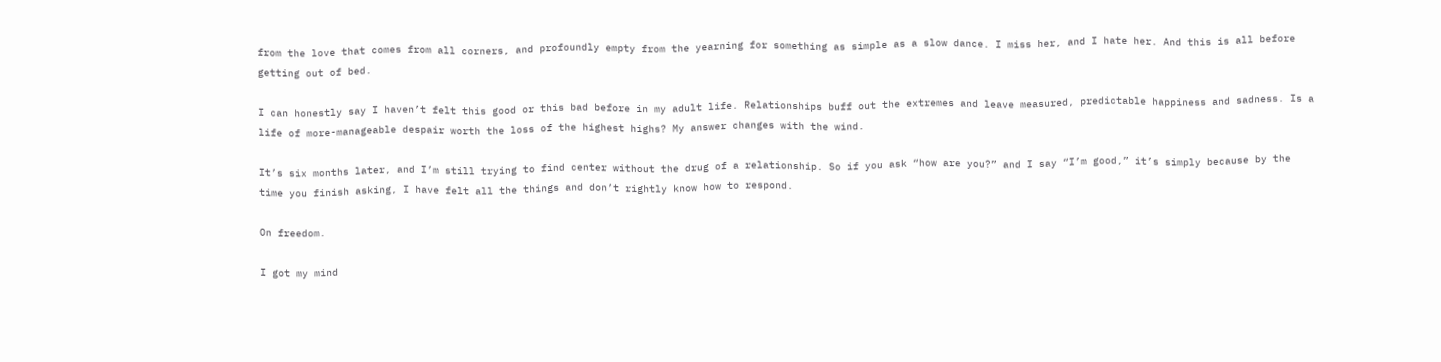from the love that comes from all corners, and profoundly empty from the yearning for something as simple as a slow dance. I miss her, and I hate her. And this is all before getting out of bed.

I can honestly say I haven’t felt this good or this bad before in my adult life. Relationships buff out the extremes and leave measured, predictable happiness and sadness. Is a life of more-manageable despair worth the loss of the highest highs? My answer changes with the wind.

It’s six months later, and I’m still trying to find center without the drug of a relationship. So if you ask “how are you?” and I say “I’m good,” it’s simply because by the time you finish asking, I have felt all the things and don’t rightly know how to respond.

On freedom.

I got my mind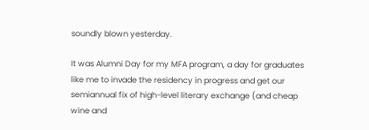soundly blown yesterday.

It was Alumni Day for my MFA program, a day for graduates like me to invade the residency in progress and get our semiannual fix of high-level literary exchange (and cheap wine and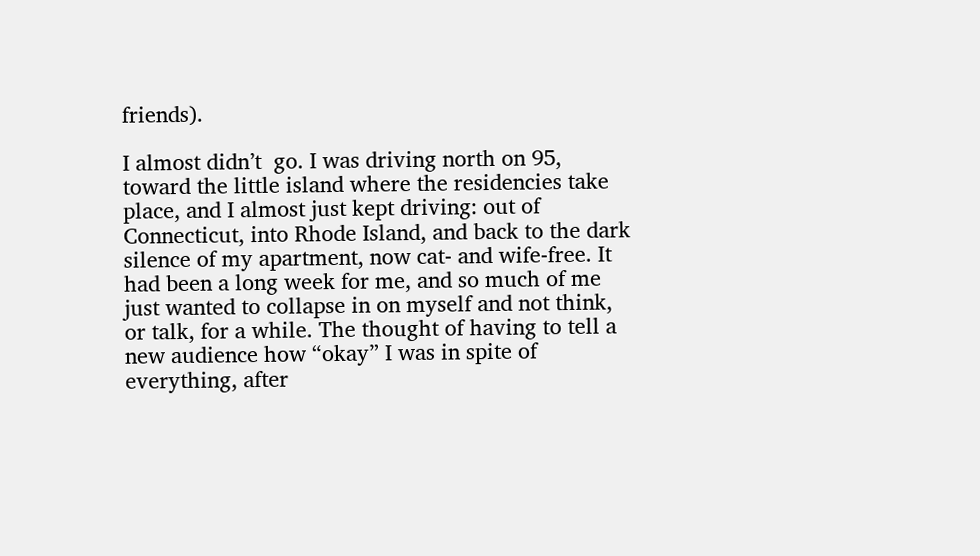friends).

I almost didn’t  go. I was driving north on 95, toward the little island where the residencies take place, and I almost just kept driving: out of Connecticut, into Rhode Island, and back to the dark silence of my apartment, now cat- and wife-free. It had been a long week for me, and so much of me just wanted to collapse in on myself and not think, or talk, for a while. The thought of having to tell a new audience how “okay” I was in spite of everything, after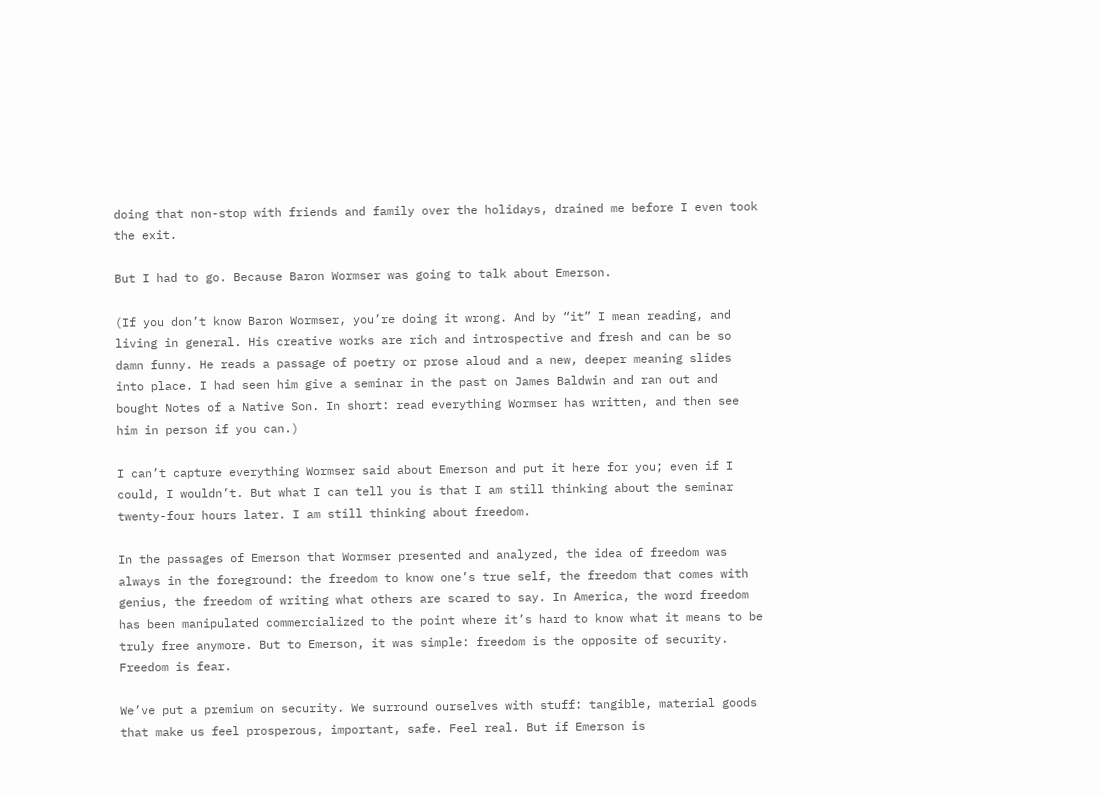doing that non-stop with friends and family over the holidays, drained me before I even took the exit.

But I had to go. Because Baron Wormser was going to talk about Emerson.

(If you don’t know Baron Wormser, you’re doing it wrong. And by “it” I mean reading, and living in general. His creative works are rich and introspective and fresh and can be so damn funny. He reads a passage of poetry or prose aloud and a new, deeper meaning slides into place. I had seen him give a seminar in the past on James Baldwin and ran out and bought Notes of a Native Son. In short: read everything Wormser has written, and then see him in person if you can.)

I can’t capture everything Wormser said about Emerson and put it here for you; even if I could, I wouldn’t. But what I can tell you is that I am still thinking about the seminar twenty-four hours later. I am still thinking about freedom.

In the passages of Emerson that Wormser presented and analyzed, the idea of freedom was always in the foreground: the freedom to know one’s true self, the freedom that comes with genius, the freedom of writing what others are scared to say. In America, the word freedom has been manipulated commercialized to the point where it’s hard to know what it means to be truly free anymore. But to Emerson, it was simple: freedom is the opposite of security. Freedom is fear.

We’ve put a premium on security. We surround ourselves with stuff: tangible, material goods that make us feel prosperous, important, safe. Feel real. But if Emerson is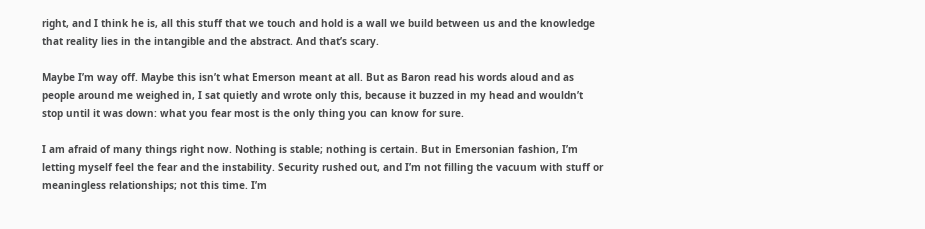right, and I think he is, all this stuff that we touch and hold is a wall we build between us and the knowledge that reality lies in the intangible and the abstract. And that’s scary.

Maybe I’m way off. Maybe this isn’t what Emerson meant at all. But as Baron read his words aloud and as people around me weighed in, I sat quietly and wrote only this, because it buzzed in my head and wouldn’t stop until it was down: what you fear most is the only thing you can know for sure.

I am afraid of many things right now. Nothing is stable; nothing is certain. But in Emersonian fashion, I’m letting myself feel the fear and the instability. Security rushed out, and I’m not filling the vacuum with stuff or meaningless relationships; not this time. I’m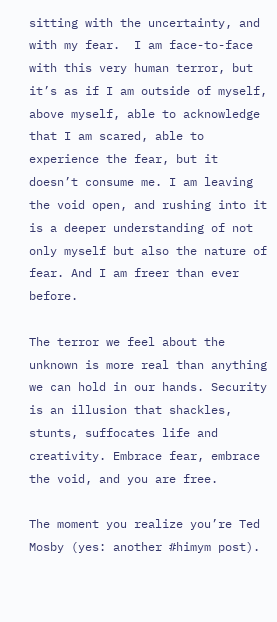sitting with the uncertainty, and with my fear.  I am face-to-face with this very human terror, but it’s as if I am outside of myself, above myself, able to acknowledge that I am scared, able to experience the fear, but it doesn’t consume me. I am leaving the void open, and rushing into it is a deeper understanding of not only myself but also the nature of fear. And I am freer than ever before.

The terror we feel about the unknown is more real than anything we can hold in our hands. Security is an illusion that shackles, stunts, suffocates life and creativity. Embrace fear, embrace the void, and you are free.

The moment you realize you’re Ted Mosby (yes: another #himym post).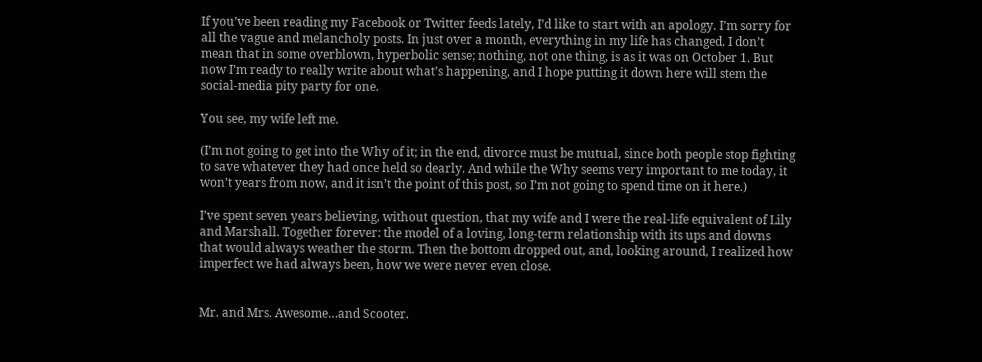If you’ve been reading my Facebook or Twitter feeds lately, I’d like to start with an apology. I’m sorry for all the vague and melancholy posts. In just over a month, everything in my life has changed. I don’t mean that in some overblown, hyperbolic sense; nothing, not one thing, is as it was on October 1. But now I’m ready to really write about what’s happening, and I hope putting it down here will stem the social-media pity party for one.

You see, my wife left me.

(I’m not going to get into the Why of it; in the end, divorce must be mutual, since both people stop fighting to save whatever they had once held so dearly. And while the Why seems very important to me today, it won’t years from now, and it isn’t the point of this post, so I’m not going to spend time on it here.)

I’ve spent seven years believing, without question, that my wife and I were the real-life equivalent of Lily and Marshall. Together forever: the model of a loving, long-term relationship with its ups and downs that would always weather the storm. Then the bottom dropped out, and, looking around, I realized how imperfect we had always been, how we were never even close.


Mr. and Mrs. Awesome…and Scooter.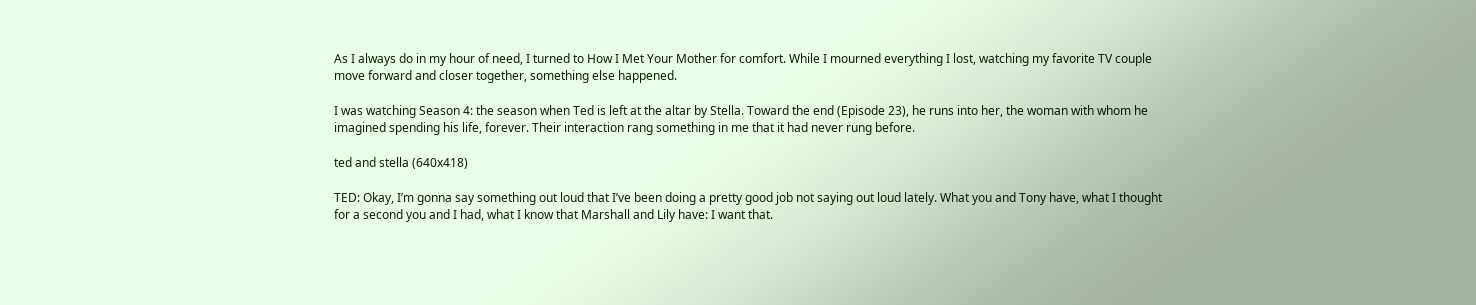As I always do in my hour of need, I turned to How I Met Your Mother for comfort. While I mourned everything I lost, watching my favorite TV couple move forward and closer together, something else happened.

I was watching Season 4: the season when Ted is left at the altar by Stella. Toward the end (Episode 23), he runs into her, the woman with whom he imagined spending his life, forever. Their interaction rang something in me that it had never rung before.

ted and stella (640x418)

TED: Okay, I’m gonna say something out loud that I’ve been doing a pretty good job not saying out loud lately. What you and Tony have, what I thought for a second you and I had, what I know that Marshall and Lily have: I want that.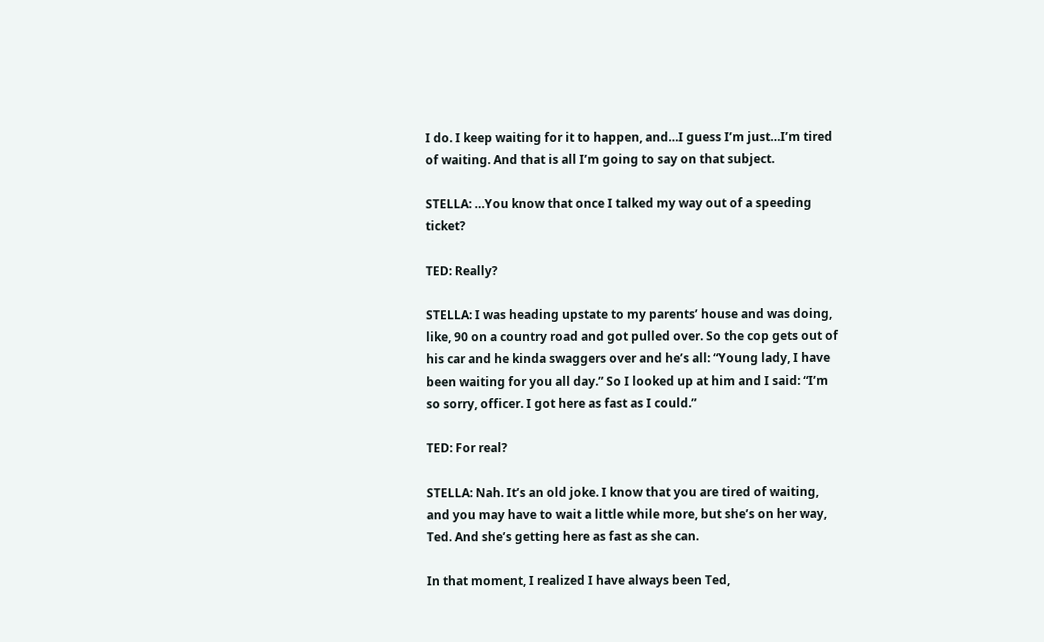I do. I keep waiting for it to happen, and…I guess I’m just…I’m tired of waiting. And that is all I’m going to say on that subject.

STELLA: …You know that once I talked my way out of a speeding ticket?

TED: Really?

STELLA: I was heading upstate to my parents’ house and was doing, like, 90 on a country road and got pulled over. So the cop gets out of his car and he kinda swaggers over and he’s all: “Young lady, I have been waiting for you all day.” So I looked up at him and I said: “I’m so sorry, officer. I got here as fast as I could.”

TED: For real?

STELLA: Nah. It’s an old joke. I know that you are tired of waiting, and you may have to wait a little while more, but she’s on her way, Ted. And she’s getting here as fast as she can.

In that moment, I realized I have always been Ted,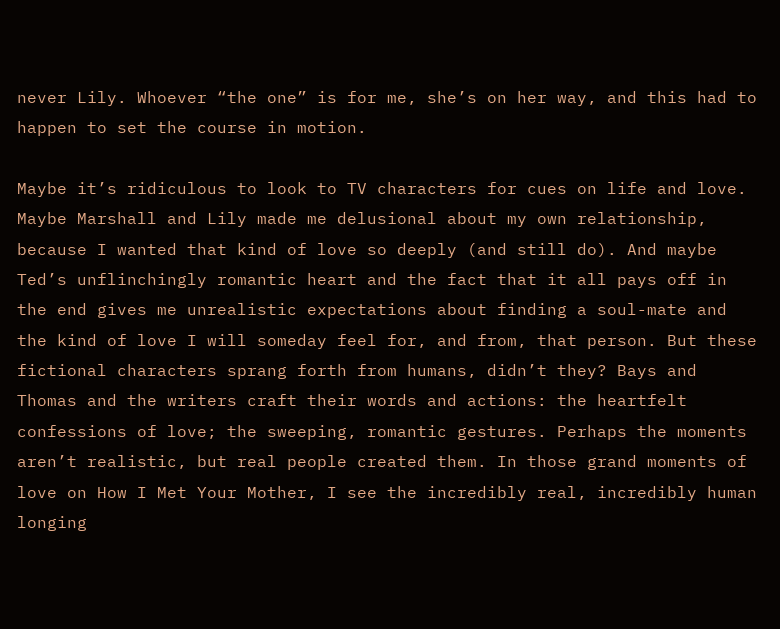never Lily. Whoever “the one” is for me, she’s on her way, and this had to happen to set the course in motion.

Maybe it’s ridiculous to look to TV characters for cues on life and love. Maybe Marshall and Lily made me delusional about my own relationship, because I wanted that kind of love so deeply (and still do). And maybe Ted’s unflinchingly romantic heart and the fact that it all pays off in the end gives me unrealistic expectations about finding a soul-mate and the kind of love I will someday feel for, and from, that person. But these fictional characters sprang forth from humans, didn’t they? Bays and Thomas and the writers craft their words and actions: the heartfelt confessions of love; the sweeping, romantic gestures. Perhaps the moments aren’t realistic, but real people created them. In those grand moments of love on How I Met Your Mother, I see the incredibly real, incredibly human longing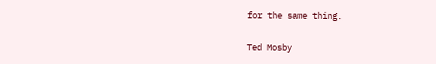for the same thing.

Ted Mosby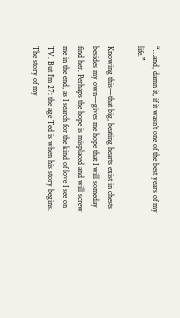“…and, damn it, if it wasn’t one of the best years of my life.”

Knowing this—that big, beating hearts exist in chests besides my own—gives me hope that I will someday find her. Perhaps the hope is misplaced and will screw me in the end, as I search for the kind of love I see on TV. But I’m 27: the age Ted is when his story begins. The story of my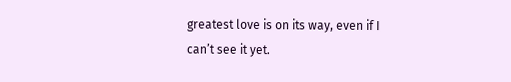greatest love is on its way, even if I can’t see it yet.